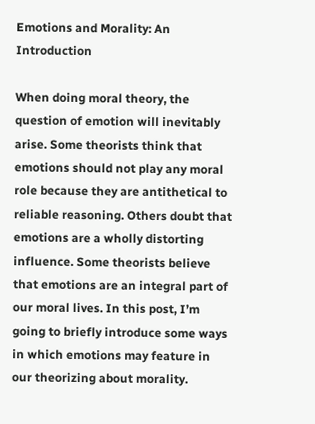Emotions and Morality: An Introduction

When doing moral theory, the question of emotion will inevitably arise. Some theorists think that emotions should not play any moral role because they are antithetical to reliable reasoning. Others doubt that emotions are a wholly distorting influence. Some theorists believe that emotions are an integral part of our moral lives. In this post, I’m going to briefly introduce some ways in which emotions may feature in our theorizing about morality.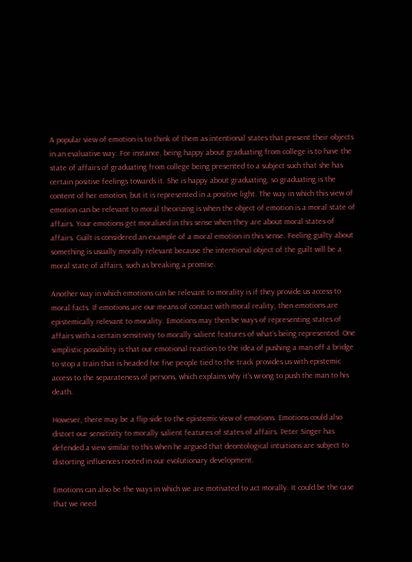A popular view of emotion is to think of them as intentional states that present their objects in an evaluative way. For instance, being happy about graduating from college is to have the state of affairs of graduating from college being presented to a subject such that she has certain positive feelings towards it. She is happy about graduating, so graduating is the content of her emotion, but it is represented in a positive light. The way in which this view of emotion can be relevant to moral theorizing is when the object of emotion is a moral state of affairs. Your emotions get moralized in this sense when they are about moral states of affairs. Guilt is considered an example of a moral emotion in this sense. Feeling guilty about something is usually morally relevant because the intentional object of the guilt will be a moral state of affairs, such as breaking a promise.

Another way in which emotions can be relevant to morality is if they provide us access to moral facts. If emotions are our means of contact with moral reality, then emotions are epistemically relevant to morality. Emotions may then be ways of representing states of affairs with a certain sensitivity to morally salient features of what’s being represented. One simplistic possibility is that our emotional reaction to the idea of pushing a man off a bridge to stop a train that is headed for five people tied to the track provides us with epistemic access to the separateness of persons, which explains why it’s wrong to push the man to his death.

However, there may be a flip side to the epistemic view of emotions. Emotions could also distort our sensitivity to morally salient features of states of affairs. Peter Singer has defended a view similar to this when he argued that deontological intuitions are subject to distorting influences rooted in our evolutionary development.

Emotions can also be the ways in which we are motivated to act morally. It could be the case that we need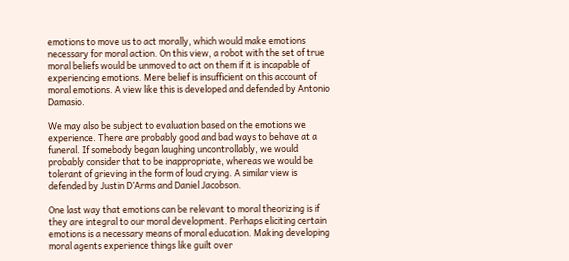emotions to move us to act morally, which would make emotions necessary for moral action. On this view, a robot with the set of true moral beliefs would be unmoved to act on them if it is incapable of experiencing emotions. Mere belief is insufficient on this account of moral emotions. A view like this is developed and defended by Antonio Damasio.

We may also be subject to evaluation based on the emotions we experience. There are probably good and bad ways to behave at a funeral. If somebody began laughing uncontrollably, we would probably consider that to be inappropriate, whereas we would be tolerant of grieving in the form of loud crying. A similar view is defended by Justin D’Arms and Daniel Jacobson.

One last way that emotions can be relevant to moral theorizing is if they are integral to our moral development. Perhaps eliciting certain emotions is a necessary means of moral education. Making developing moral agents experience things like guilt over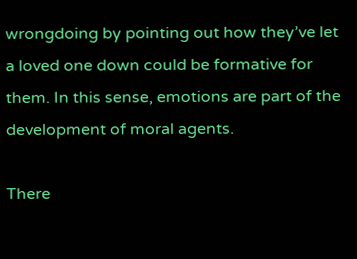wrongdoing by pointing out how they’ve let a loved one down could be formative for them. In this sense, emotions are part of the development of moral agents.

There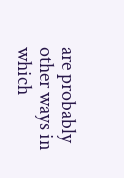are probably other ways in which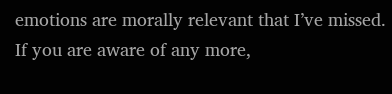emotions are morally relevant that I’ve missed. If you are aware of any more,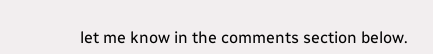let me know in the comments section below.